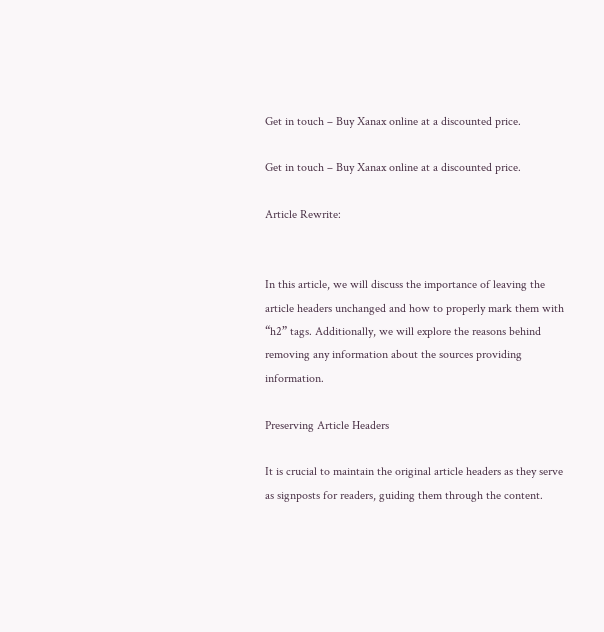Get in touch – Buy Xanax online at a discounted price.

Get in touch – Buy Xanax online at a discounted price.

Article Rewrite:


In this article, we will discuss the importance of leaving the article headers unchanged and how to properly mark them with “h2” tags. Additionally, we will explore the reasons behind removing any information about the sources providing information.

Preserving Article Headers

It is crucial to maintain the original article headers as they serve as signposts for readers, guiding them through the content.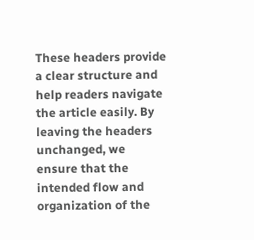These headers provide a clear structure and help readers navigate the article easily. By leaving the headers unchanged, we ensure that the intended flow and organization of the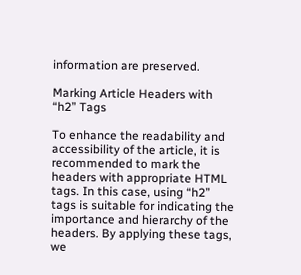information are preserved.

Marking Article Headers with “h2” Tags

To enhance the readability and accessibility of the article, it is recommended to mark the headers with appropriate HTML tags. In this case, using “h2” tags is suitable for indicating the importance and hierarchy of the headers. By applying these tags, we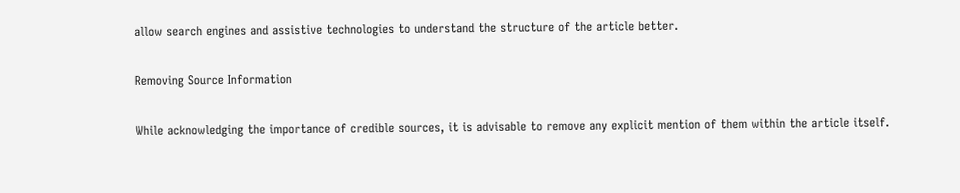allow search engines and assistive technologies to understand the structure of the article better.

Removing Source Information

While acknowledging the importance of credible sources, it is advisable to remove any explicit mention of them within the article itself.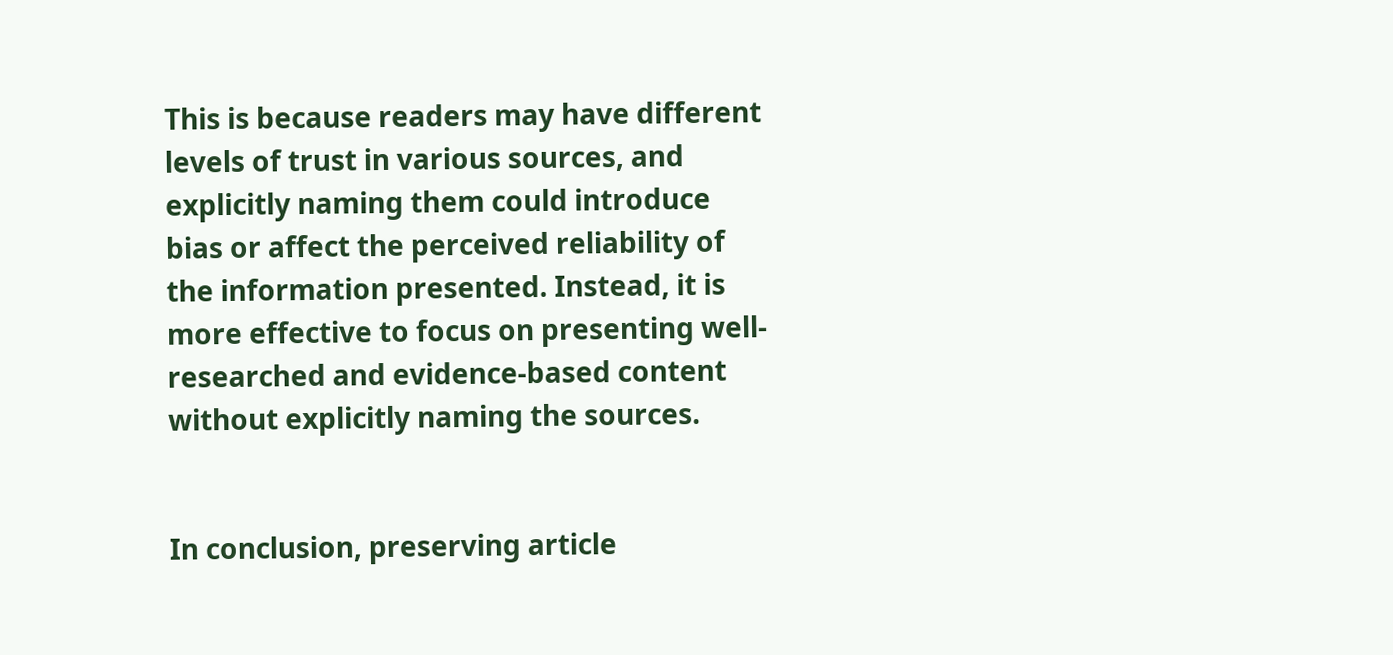This is because readers may have different levels of trust in various sources, and explicitly naming them could introduce bias or affect the perceived reliability of the information presented. Instead, it is more effective to focus on presenting well-researched and evidence-based content without explicitly naming the sources.


In conclusion, preserving article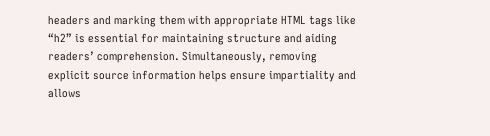headers and marking them with appropriate HTML tags like “h2” is essential for maintaining structure and aiding readers’ comprehension. Simultaneously, removing explicit source information helps ensure impartiality and allows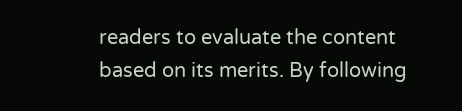readers to evaluate the content based on its merits. By following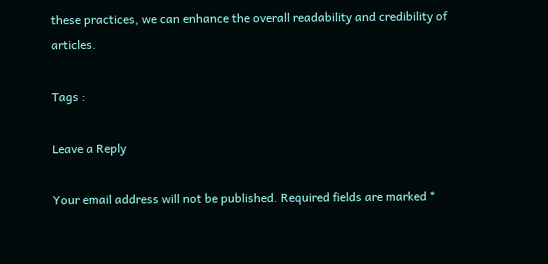these practices, we can enhance the overall readability and credibility of articles.

Tags :

Leave a Reply

Your email address will not be published. Required fields are marked *